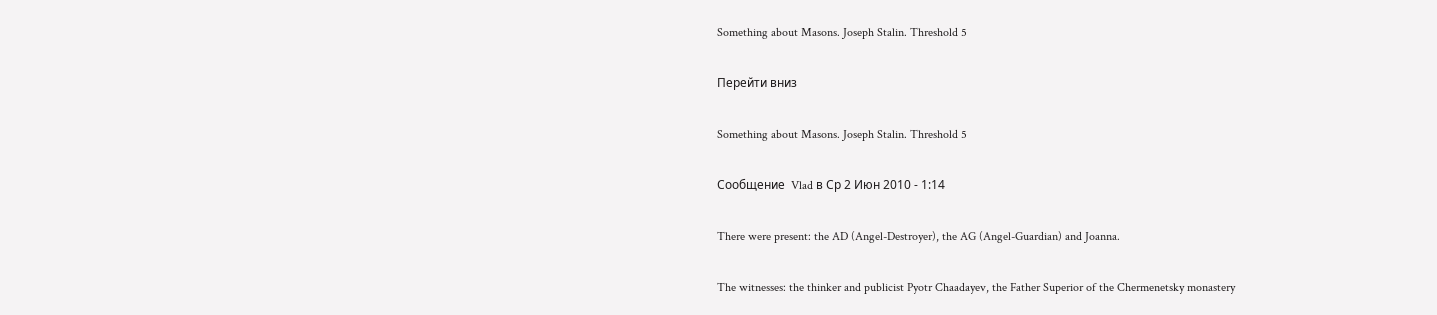Something about Masons. Joseph Stalin. Threshold 5

Перейти вниз

Something about Masons. Joseph Stalin. Threshold 5

Сообщение  Vlad в Ср 2 Июн 2010 - 1:14

There were present: the AD (Angel-Destroyer), the AG (Angel-Guardian) and Joanna.

The witnesses: the thinker and publicist Pyotr Chaadayev, the Father Superior of the Chermenetsky monastery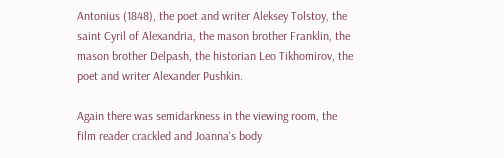Antonius (1848), the poet and writer Aleksey Tolstoy, the saint Cyril of Alexandria, the mason brother Franklin, the mason brother Delpash, the historian Leo Tikhomirov, the poet and writer Alexander Pushkin.

Again there was semidarkness in the viewing room, the film reader crackled and Joanna's body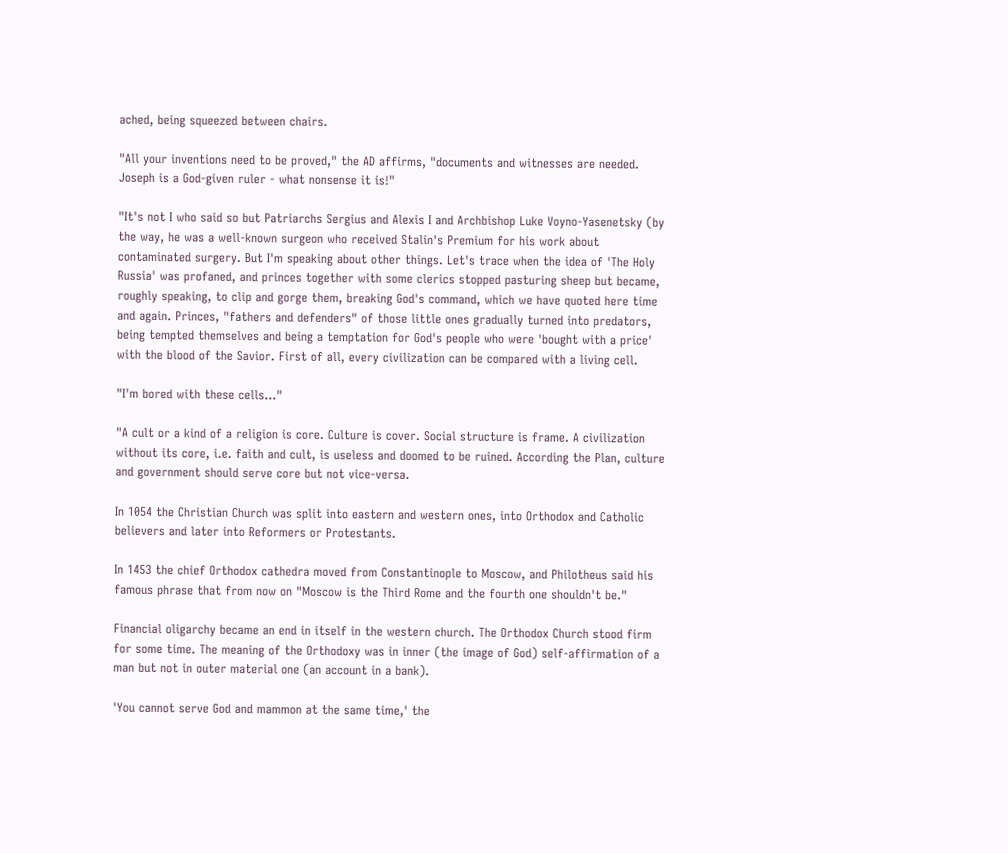ached, being squeezed between chairs.

"All your inventions need to be proved," the AD affirms, "documents and witnesses are needed. Joseph is a God-given ruler - what nonsense it is!"

"It's not I who said so but Patriarchs Sergius and Alexis I and Archbishop Luke Voyno-Yasenetsky (by the way, he was a well-known surgeon who received Stalin's Premium for his work about contaminated surgery. But I'm speaking about other things. Let's trace when the idea of 'The Holy Russia' was profaned, and princes together with some clerics stopped pasturing sheep but became, roughly speaking, to clip and gorge them, breaking God's command, which we have quoted here time and again. Princes, "fathers and defenders" of those little ones gradually turned into predators, being tempted themselves and being a temptation for God's people who were 'bought with a price' with the blood of the Savior. First of all, every civilization can be compared with a living cell.

"I'm bored with these cells..."

"A cult or a kind of a religion is core. Culture is cover. Social structure is frame. A civilization without its core, i.e. faith and cult, is useless and doomed to be ruined. According the Plan, culture and government should serve core but not vice-versa.

In 1054 the Christian Church was split into eastern and western ones, into Orthodox and Catholic believers and later into Reformers or Protestants.

In 1453 the chief Orthodox cathedra moved from Constantinople to Moscow, and Philotheus said his famous phrase that from now on "Moscow is the Third Rome and the fourth one shouldn't be."

Financial oligarchy became an end in itself in the western church. The Orthodox Church stood firm for some time. The meaning of the Orthodoxy was in inner (the image of God) self-affirmation of a man but not in outer material one (an account in a bank).

'You cannot serve God and mammon at the same time,' the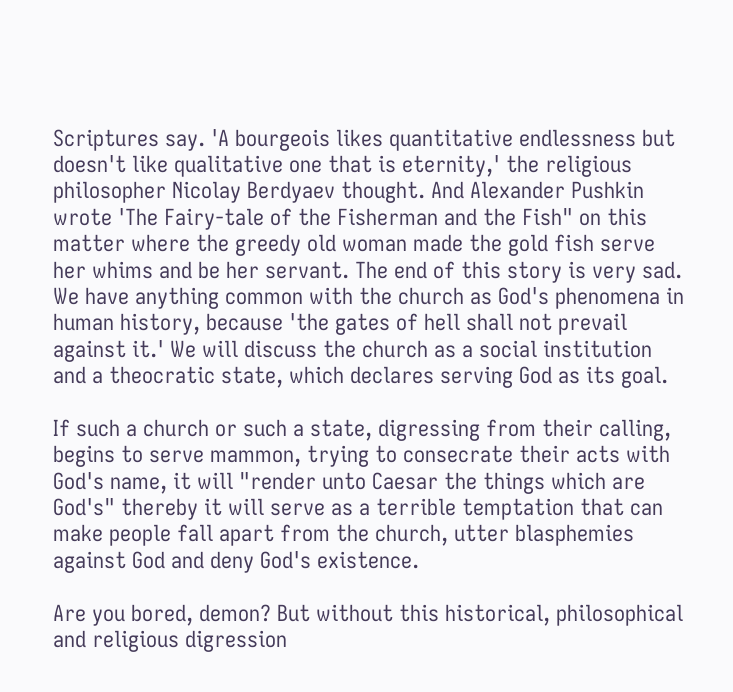Scriptures say. 'A bourgeois likes quantitative endlessness but doesn't like qualitative one that is eternity,' the religious philosopher Nicolay Berdyaev thought. And Alexander Pushkin wrote 'The Fairy-tale of the Fisherman and the Fish" on this matter where the greedy old woman made the gold fish serve her whims and be her servant. The end of this story is very sad.
We have anything common with the church as God's phenomena in human history, because 'the gates of hell shall not prevail against it.' We will discuss the church as a social institution and a theocratic state, which declares serving God as its goal.

If such a church or such a state, digressing from their calling, begins to serve mammon, trying to consecrate their acts with God's name, it will "render unto Caesar the things which are God's" thereby it will serve as a terrible temptation that can make people fall apart from the church, utter blasphemies against God and deny God's existence.

Are you bored, demon? But without this historical, philosophical and religious digression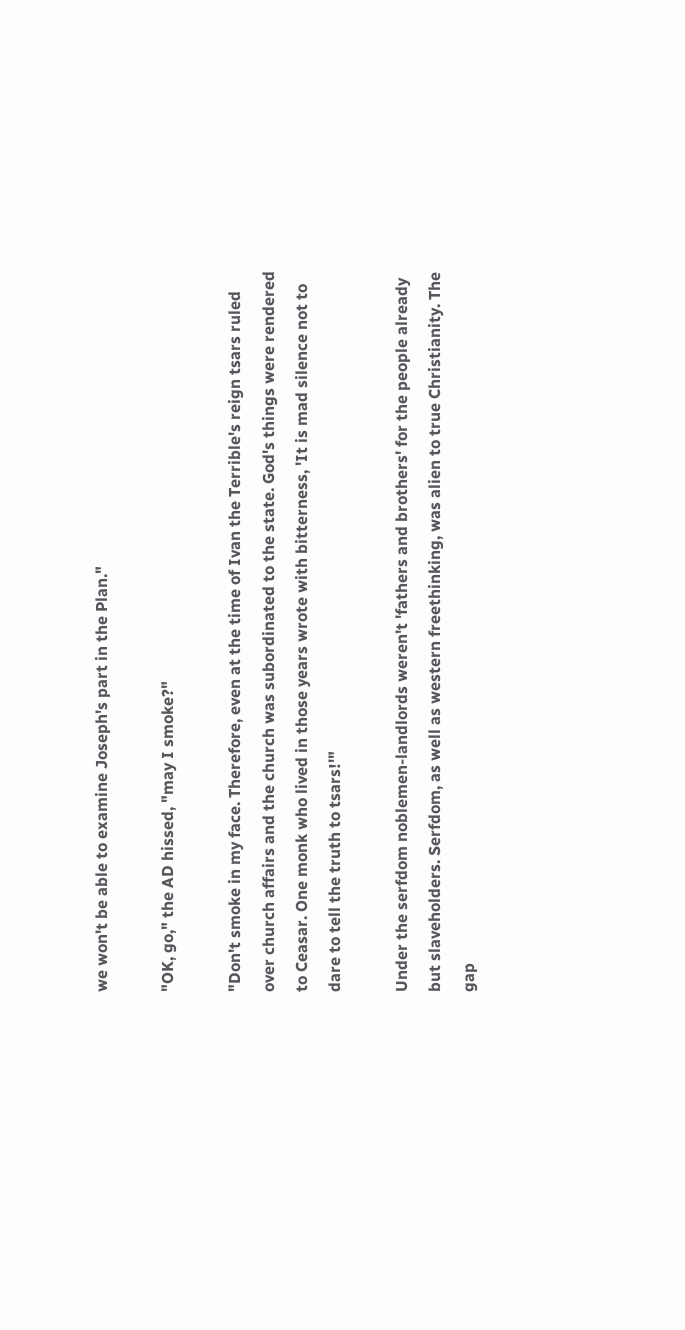we won't be able to examine Joseph's part in the Plan."

"OK, go," the AD hissed, "may I smoke?"

"Don't smoke in my face. Therefore, even at the time of Ivan the Terrible's reign tsars ruled over church affairs and the church was subordinated to the state. God's things were rendered to Ceasar. One monk who lived in those years wrote with bitterness, 'It is mad silence not to dare to tell the truth to tsars!'"

Under the serfdom noblemen-landlords weren't 'fathers and brothers' for the people already but slaveholders. Serfdom, as well as western freethinking, was alien to true Christianity. The gap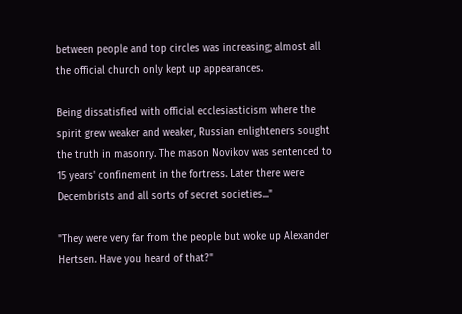between people and top circles was increasing; almost all the official church only kept up appearances.

Being dissatisfied with official ecclesiasticism where the spirit grew weaker and weaker, Russian enlighteners sought the truth in masonry. The mason Novikov was sentenced to 15 years' confinement in the fortress. Later there were Decembrists and all sorts of secret societies..."

"They were very far from the people but woke up Alexander Hertsen. Have you heard of that?"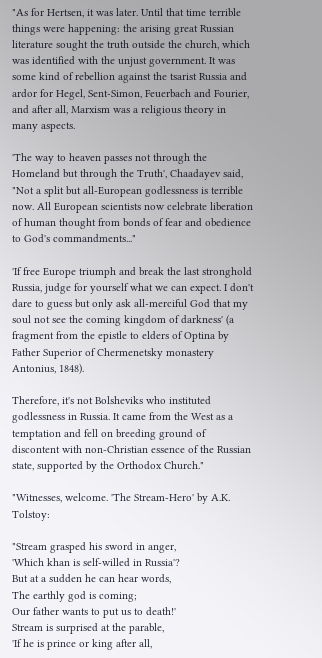"As for Hertsen, it was later. Until that time terrible things were happening: the arising great Russian literature sought the truth outside the church, which was identified with the unjust government. It was some kind of rebellion against the tsarist Russia and ardor for Hegel, Sent-Simon, Feuerbach and Fourier, and after all, Marxism was a religious theory in many aspects.

'The way to heaven passes not through the Homeland but through the Truth', Chaadayev said, "Not a split but all-European godlessness is terrible now. All European scientists now celebrate liberation of human thought from bonds of fear and obedience to God's commandments..."

'If free Europe triumph and break the last stronghold Russia, judge for yourself what we can expect. I don't dare to guess but only ask all-merciful God that my soul not see the coming kingdom of darkness' (a fragment from the epistle to elders of Optina by Father Superior of Chermenetsky monastery Antonius, 1848).

Therefore, it's not Bolsheviks who instituted godlessness in Russia. It came from the West as a temptation and fell on breeding ground of discontent with non-Christian essence of the Russian state, supported by the Orthodox Church."

"Witnesses, welcome. 'The Stream-Hero' by A.K. Tolstoy:

"Stream grasped his sword in anger,
'Which khan is self-willed in Russia'?
But at a sudden he can hear words,
The earthly god is coming;
Our father wants to put us to death!'
Stream is surprised at the parable,
'If he is prince or king after all,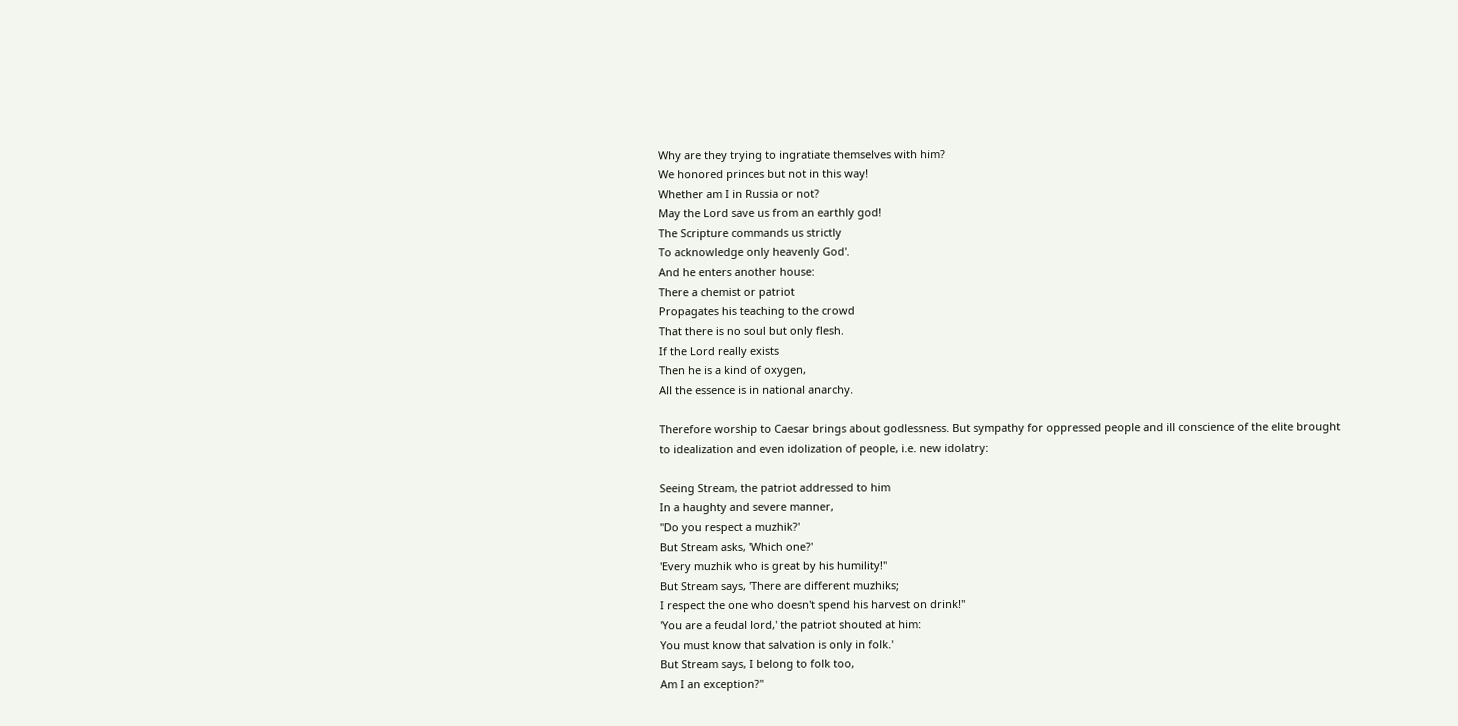Why are they trying to ingratiate themselves with him?
We honored princes but not in this way!
Whether am I in Russia or not?
May the Lord save us from an earthly god!
The Scripture commands us strictly
To acknowledge only heavenly God'.
And he enters another house:
There a chemist or patriot
Propagates his teaching to the crowd
That there is no soul but only flesh.
If the Lord really exists
Then he is a kind of oxygen,
All the essence is in national anarchy.

Therefore worship to Caesar brings about godlessness. But sympathy for oppressed people and ill conscience of the elite brought to idealization and even idolization of people, i.e. new idolatry:

Seeing Stream, the patriot addressed to him
In a haughty and severe manner,
"Do you respect a muzhik?'
But Stream asks, 'Which one?'
'Every muzhik who is great by his humility!"
But Stream says, 'There are different muzhiks;
I respect the one who doesn't spend his harvest on drink!"
'You are a feudal lord,' the patriot shouted at him:
You must know that salvation is only in folk.'
But Stream says, I belong to folk too,
Am I an exception?"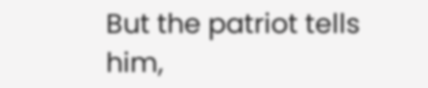But the patriot tells him,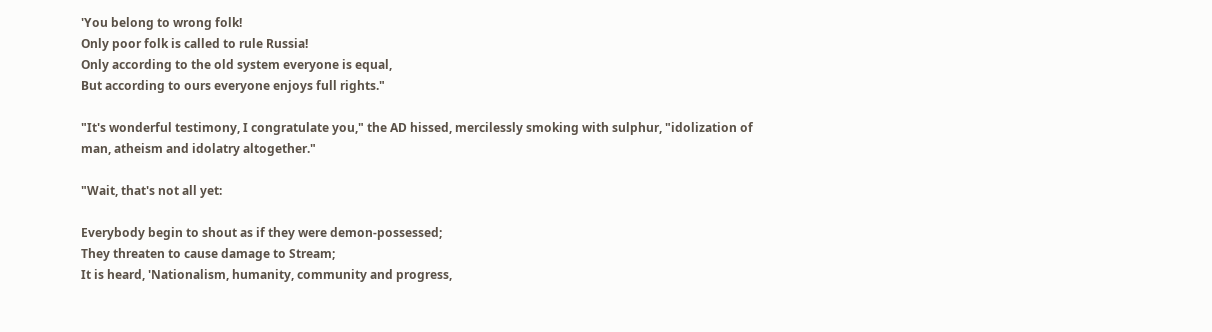'You belong to wrong folk!
Only poor folk is called to rule Russia!
Only according to the old system everyone is equal,
But according to ours everyone enjoys full rights."

"It's wonderful testimony, I congratulate you," the AD hissed, mercilessly smoking with sulphur, "idolization of man, atheism and idolatry altogether."

"Wait, that's not all yet:

Everybody begin to shout as if they were demon-possessed;
They threaten to cause damage to Stream;
It is heard, 'Nationalism, humanity, community and progress,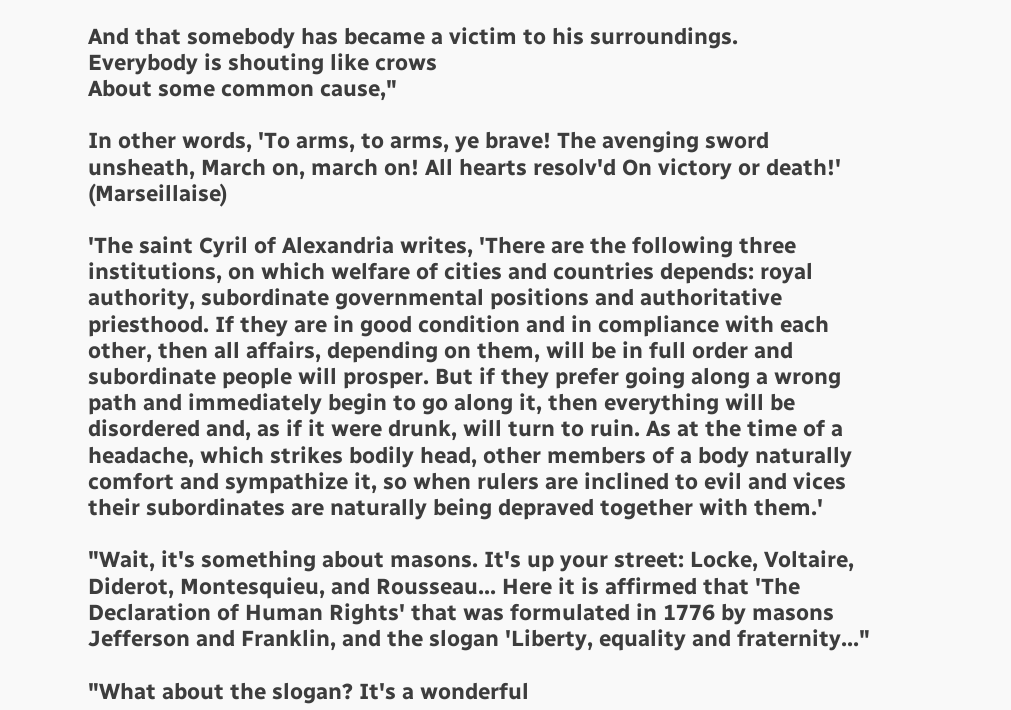And that somebody has became a victim to his surroundings.
Everybody is shouting like crows
About some common cause,"

In other words, 'To arms, to arms, ye brave! The avenging sword unsheath, March on, march on! All hearts resolv'd On victory or death!' (Marseillaise)

'The saint Cyril of Alexandria writes, 'There are the following three institutions, on which welfare of cities and countries depends: royal authority, subordinate governmental positions and authoritative priesthood. If they are in good condition and in compliance with each other, then all affairs, depending on them, will be in full order and subordinate people will prosper. But if they prefer going along a wrong path and immediately begin to go along it, then everything will be disordered and, as if it were drunk, will turn to ruin. As at the time of a headache, which strikes bodily head, other members of a body naturally comfort and sympathize it, so when rulers are inclined to evil and vices their subordinates are naturally being depraved together with them.'

"Wait, it's something about masons. It's up your street: Locke, Voltaire, Diderot, Montesquieu, and Rousseau... Here it is affirmed that 'The Declaration of Human Rights' that was formulated in 1776 by masons Jefferson and Franklin, and the slogan 'Liberty, equality and fraternity..."

"What about the slogan? It's a wonderful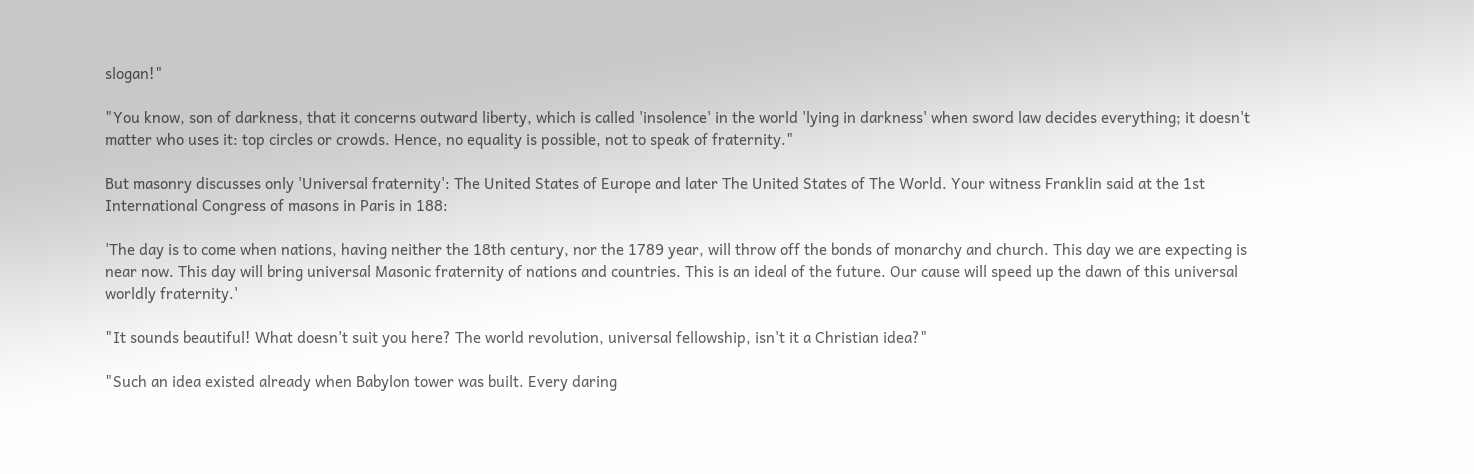slogan!"

"You know, son of darkness, that it concerns outward liberty, which is called 'insolence' in the world 'lying in darkness' when sword law decides everything; it doesn't matter who uses it: top circles or crowds. Hence, no equality is possible, not to speak of fraternity."

But masonry discusses only 'Universal fraternity': The United States of Europe and later The United States of The World. Your witness Franklin said at the 1st International Congress of masons in Paris in 188:

'The day is to come when nations, having neither the 18th century, nor the 1789 year, will throw off the bonds of monarchy and church. This day we are expecting is near now. This day will bring universal Masonic fraternity of nations and countries. This is an ideal of the future. Our cause will speed up the dawn of this universal worldly fraternity.'

"It sounds beautiful! What doesn't suit you here? The world revolution, universal fellowship, isn't it a Christian idea?"

"Such an idea existed already when Babylon tower was built. Every daring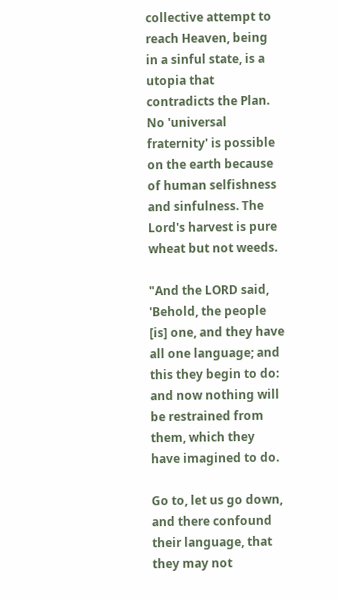collective attempt to reach Heaven, being in a sinful state, is a utopia that contradicts the Plan. No 'universal fraternity' is possible on the earth because of human selfishness and sinfulness. The Lord's harvest is pure wheat but not weeds.

"And the LORD said, 'Behold, the people [is] one, and they have all one language; and this they begin to do: and now nothing will be restrained from them, which they have imagined to do.

Go to, let us go down, and there confound their language, that they may not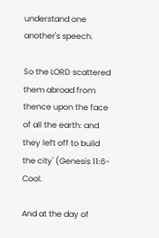understand one another's speech.

So the LORD scattered them abroad from thence upon the face of all the earth: and they left off to build the city' (Genesis 11:6-Cool.

And at the day of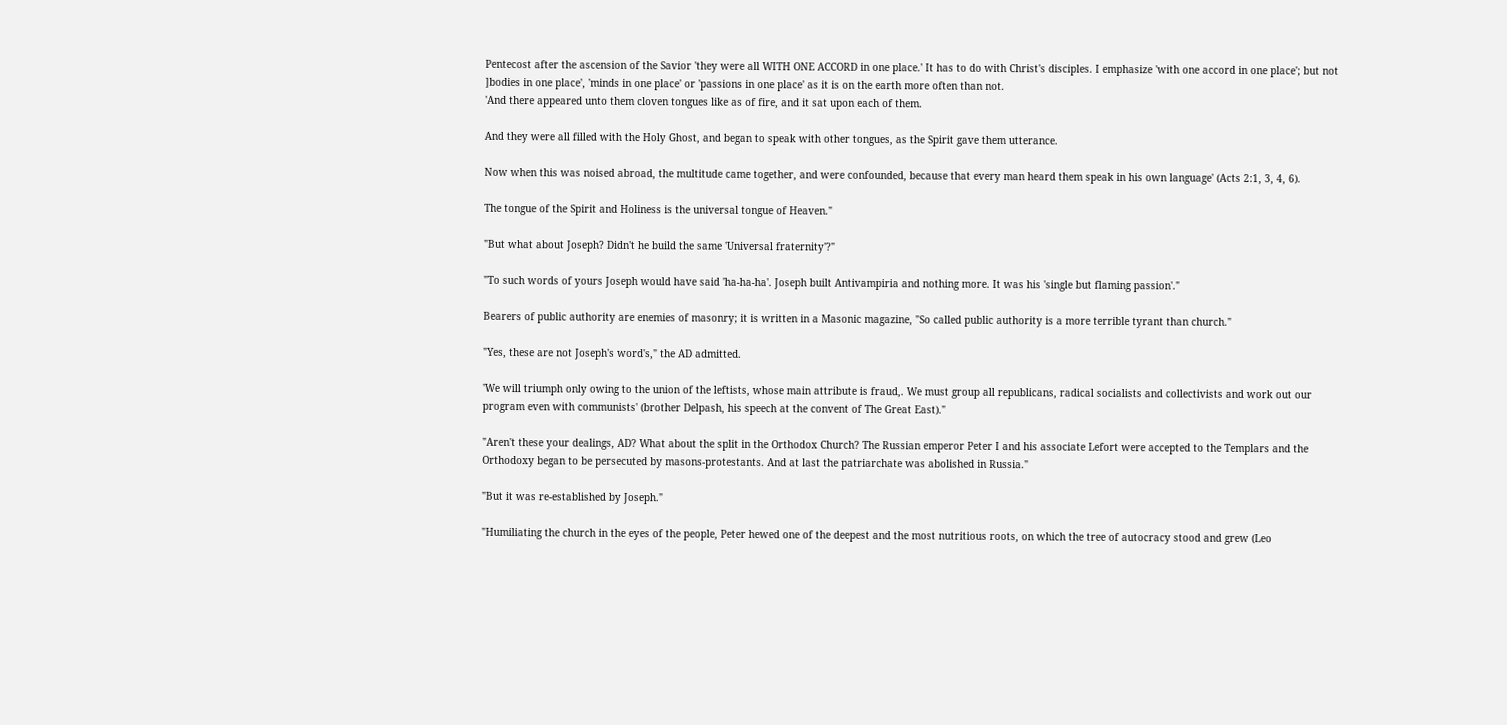Pentecost after the ascension of the Savior 'they were all WITH ONE ACCORD in one place.' It has to do with Christ's disciples. I emphasize 'with one accord in one place'; but not ]bodies in one place', 'minds in one place' or 'passions in one place' as it is on the earth more often than not.
'And there appeared unto them cloven tongues like as of fire, and it sat upon each of them.

And they were all filled with the Holy Ghost, and began to speak with other tongues, as the Spirit gave them utterance.

Now when this was noised abroad, the multitude came together, and were confounded, because that every man heard them speak in his own language' (Acts 2:1, 3, 4, 6).

The tongue of the Spirit and Holiness is the universal tongue of Heaven."

"But what about Joseph? Didn't he build the same 'Universal fraternity'?"

"To such words of yours Joseph would have said 'ha-ha-ha'. Joseph built Antivampiria and nothing more. It was his 'single but flaming passion'."

Bearers of public authority are enemies of masonry; it is written in a Masonic magazine, "So called public authority is a more terrible tyrant than church."

"Yes, these are not Joseph's word's," the AD admitted.

'We will triumph only owing to the union of the leftists, whose main attribute is fraud,. We must group all republicans, radical socialists and collectivists and work out our program even with communists' (brother Delpash, his speech at the convent of The Great East)."

"Aren't these your dealings, AD? What about the split in the Orthodox Church? The Russian emperor Peter I and his associate Lefort were accepted to the Templars and the Orthodoxy began to be persecuted by masons-protestants. And at last the patriarchate was abolished in Russia."

"But it was re-established by Joseph."

"Humiliating the church in the eyes of the people, Peter hewed one of the deepest and the most nutritious roots, on which the tree of autocracy stood and grew (Leo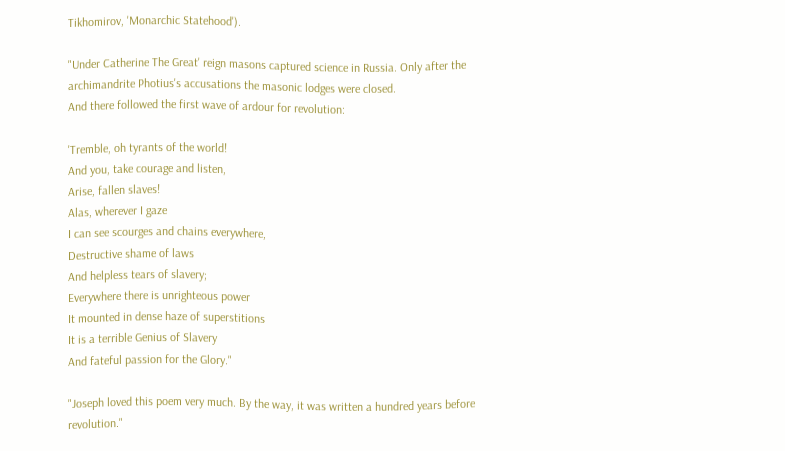Tikhomirov, 'Monarchic Statehood').

"Under Catherine The Great' reign masons captured science in Russia. Only after the archimandrite Photius's accusations the masonic lodges were closed.
And there followed the first wave of ardour for revolution:

'Tremble, oh tyrants of the world!
And you, take courage and listen,
Arise, fallen slaves!
Alas, wherever I gaze
I can see scourges and chains everywhere,
Destructive shame of laws
And helpless tears of slavery;
Everywhere there is unrighteous power
It mounted in dense haze of superstitions
It is a terrible Genius of Slavery
And fateful passion for the Glory."

"Joseph loved this poem very much. By the way, it was written a hundred years before revolution."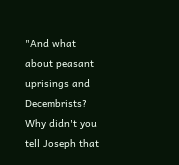"And what about peasant uprisings and Decembrists? Why didn't you tell Joseph that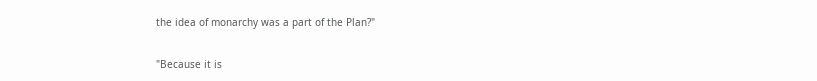the idea of monarchy was a part of the Plan?"

"Because it is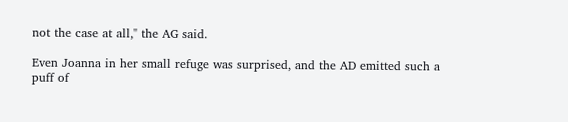not the case at all," the AG said.

Even Joanna in her small refuge was surprised, and the AD emitted such a puff of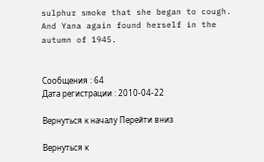sulphur smoke that she began to cough. And Yana again found herself in the autumn of 1945.


Сообщения : 64
Дата регистрации : 2010-04-22

Вернуться к началу Перейти вниз

Вернуться к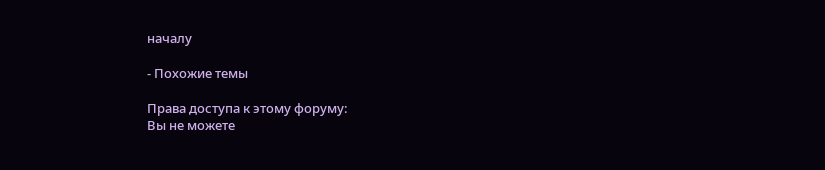началу

- Похожие темы

Права доступа к этому форуму:
Вы не можете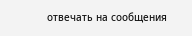отвечать на сообщения